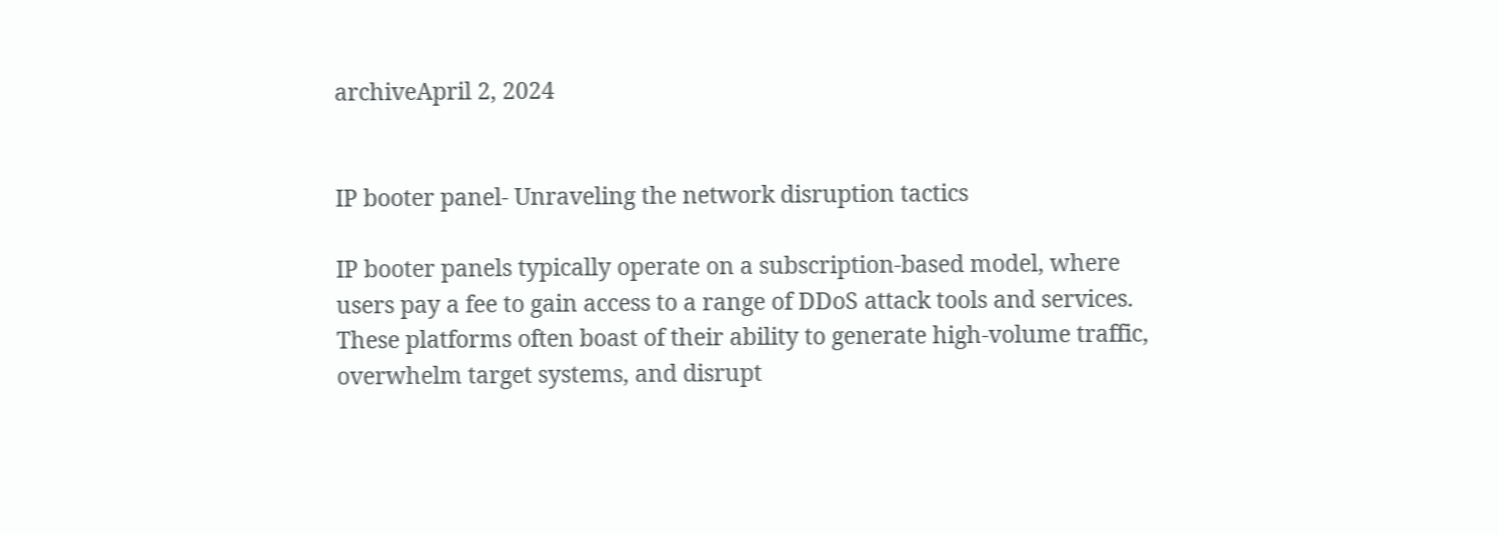archiveApril 2, 2024


IP booter panel- Unraveling the network disruption tactics

IP booter panels typically operate on a subscription-based model, where users pay a fee to gain access to a range of DDoS attack tools and services. These platforms often boast of their ability to generate high-volume traffic, overwhelm target systems, and disrupt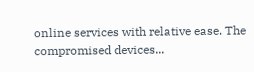online services with relative ease. The compromised devices...